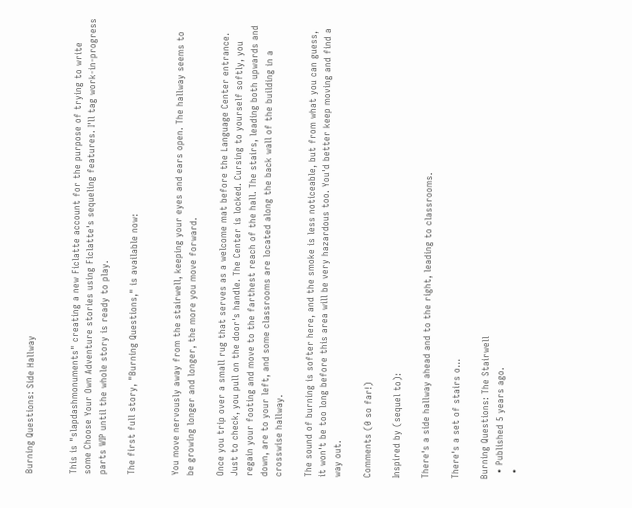Burning Questions: Side Hallway


This is "slapdashmonuments" creating a new Ficlatte account for the purpose of trying to write some Choose Your Own Adventure stories using Ficlatte's sequeling features. I'll tag work-in-progress parts WIP until the whole story is ready to play.

The first full story, "Burning Questions," is available now:


You move nervously away from the stairwell, keeping your eyes and ears open. The hallway seems to be growing longer and longer, the more you move forward.

Once you trip over a small rug that serves as a welcome mat before the Language Center entrance. Just to check, you pull on the door's handle. The Center is locked. Cursing to yourself softly, you regain your footing and move to the farthest reach of the hall. The stairs, leading both upwards and down, are to your left, and some classrooms are located along the back wall of the building in a crosswise hallway.

The sound of burning is softer here, and the smoke is less noticeable, but from what you can guess, it won't be too long before this area will be very hazardous too. You'd better keep moving and find a way out.

Comments (0 so far!)

Inspired by (sequel to):

There's a side hallway ahead and to the right, leading to classrooms.

There's a set of stairs o…

Burning Questions: The Stairwell
  • Published 5 years ago.
  •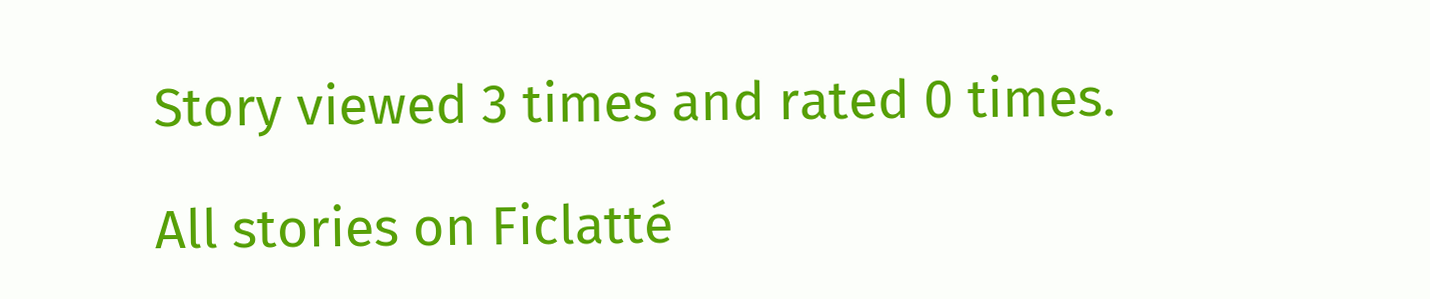Story viewed 3 times and rated 0 times.

All stories on Ficlatté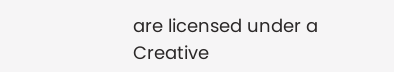are licensed under a Creative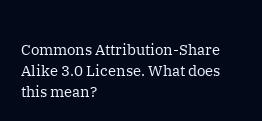Commons Attribution-Share Alike 3.0 License. What does this mean?